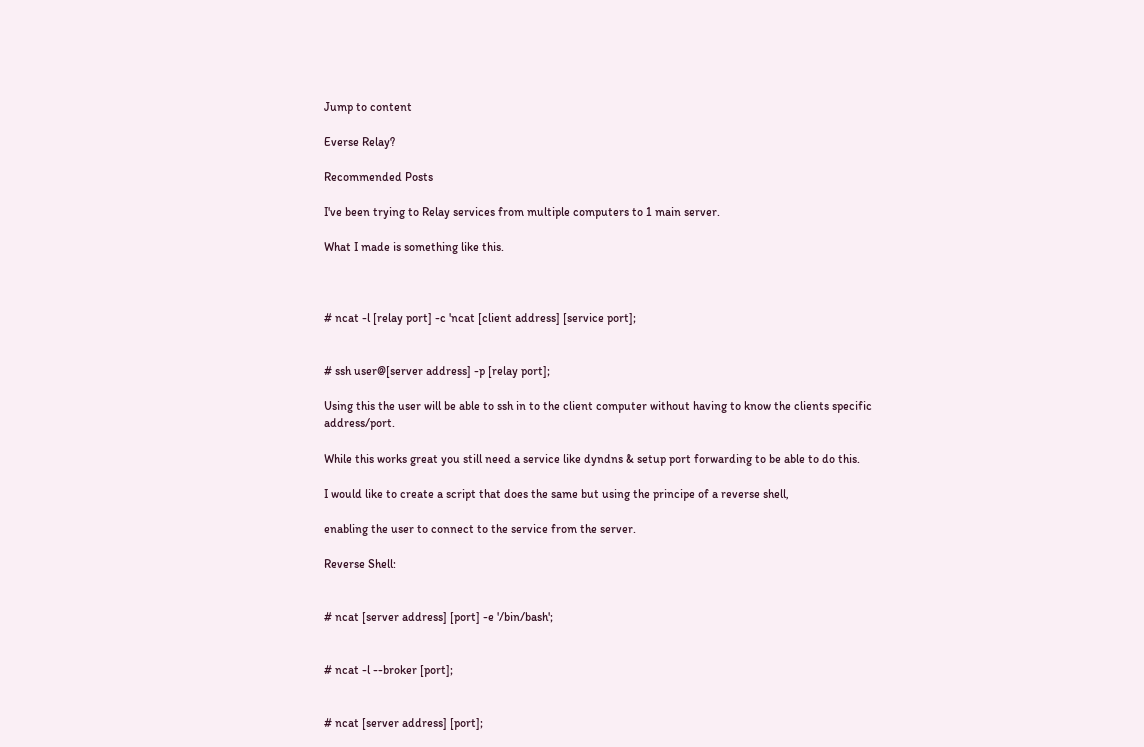Jump to content

Everse Relay?

Recommended Posts

I've been trying to Relay services from multiple computers to 1 main server.

What I made is something like this.



# ncat -l [relay port] -c 'ncat [client address] [service port];


# ssh user@[server address] -p [relay port];

Using this the user will be able to ssh in to the client computer without having to know the clients specific address/port.

While this works great you still need a service like dyndns & setup port forwarding to be able to do this.

I would like to create a script that does the same but using the principe of a reverse shell,

enabling the user to connect to the service from the server.

Reverse Shell:


# ncat [server address] [port] -e '/bin/bash';


# ncat -l --broker [port];


# ncat [server address] [port];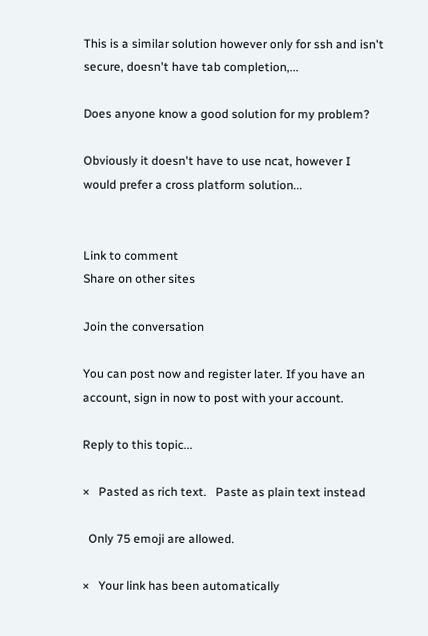This is a similar solution however only for ssh and isn't secure, doesn't have tab completion,...

Does anyone know a good solution for my problem?

Obviously it doesn't have to use ncat, however I would prefer a cross platform solution...


Link to comment
Share on other sites

Join the conversation

You can post now and register later. If you have an account, sign in now to post with your account.

Reply to this topic...

×   Pasted as rich text.   Paste as plain text instead

  Only 75 emoji are allowed.

×   Your link has been automatically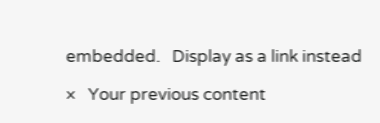embedded.   Display as a link instead

×   Your previous content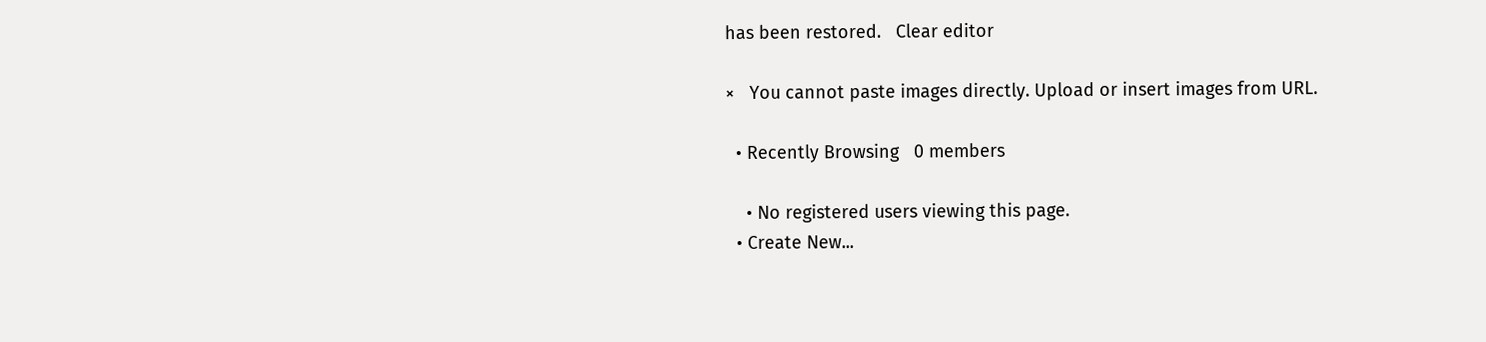has been restored.   Clear editor

×   You cannot paste images directly. Upload or insert images from URL.

  • Recently Browsing   0 members

    • No registered users viewing this page.
  • Create New...